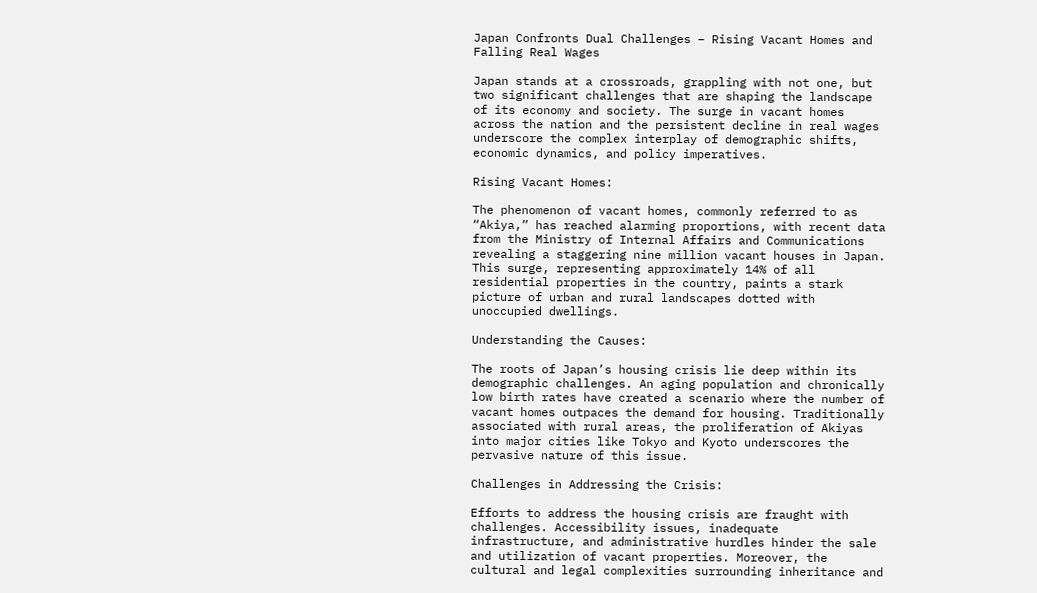Japan Confronts Dual Challenges – Rising Vacant Homes and Falling Real Wages

Japan stands at a crossroads, grappling with not one, but two significant challenges that are shaping the landscape of its economy and society. The surge in vacant homes across the nation and the persistent decline in real wages underscore the complex interplay of demographic shifts, economic dynamics, and policy imperatives.

Rising Vacant Homes:

The phenomenon of vacant homes, commonly referred to as “Akiya,” has reached alarming proportions, with recent data from the Ministry of Internal Affairs and Communications revealing a staggering nine million vacant houses in Japan. This surge, representing approximately 14% of all residential properties in the country, paints a stark picture of urban and rural landscapes dotted with unoccupied dwellings.

Understanding the Causes:

The roots of Japan’s housing crisis lie deep within its demographic challenges. An aging population and chronically low birth rates have created a scenario where the number of vacant homes outpaces the demand for housing. Traditionally associated with rural areas, the proliferation of Akiyas into major cities like Tokyo and Kyoto underscores the pervasive nature of this issue.

Challenges in Addressing the Crisis:

Efforts to address the housing crisis are fraught with challenges. Accessibility issues, inadequate infrastructure, and administrative hurdles hinder the sale and utilization of vacant properties. Moreover, the cultural and legal complexities surrounding inheritance and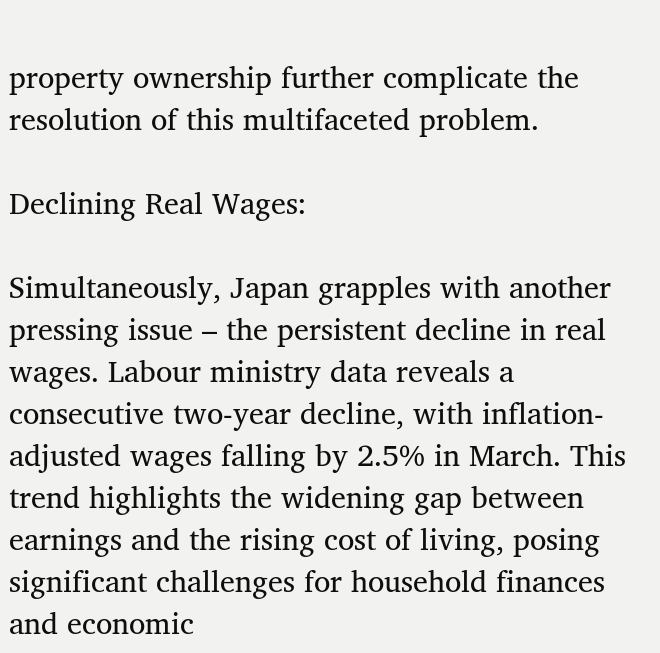property ownership further complicate the resolution of this multifaceted problem.

Declining Real Wages:

Simultaneously, Japan grapples with another pressing issue – the persistent decline in real wages. Labour ministry data reveals a consecutive two-year decline, with inflation-adjusted wages falling by 2.5% in March. This trend highlights the widening gap between earnings and the rising cost of living, posing significant challenges for household finances and economic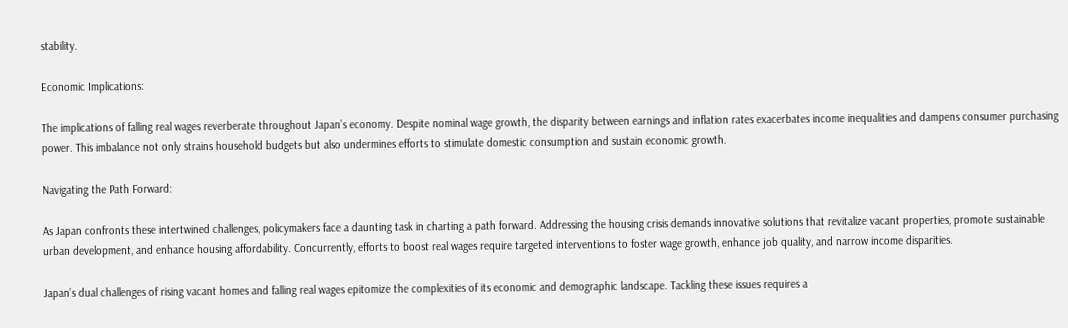stability.

Economic Implications:

The implications of falling real wages reverberate throughout Japan’s economy. Despite nominal wage growth, the disparity between earnings and inflation rates exacerbates income inequalities and dampens consumer purchasing power. This imbalance not only strains household budgets but also undermines efforts to stimulate domestic consumption and sustain economic growth.

Navigating the Path Forward:

As Japan confronts these intertwined challenges, policymakers face a daunting task in charting a path forward. Addressing the housing crisis demands innovative solutions that revitalize vacant properties, promote sustainable urban development, and enhance housing affordability. Concurrently, efforts to boost real wages require targeted interventions to foster wage growth, enhance job quality, and narrow income disparities.

Japan’s dual challenges of rising vacant homes and falling real wages epitomize the complexities of its economic and demographic landscape. Tackling these issues requires a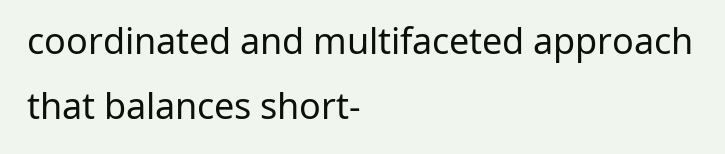coordinated and multifaceted approach that balances short-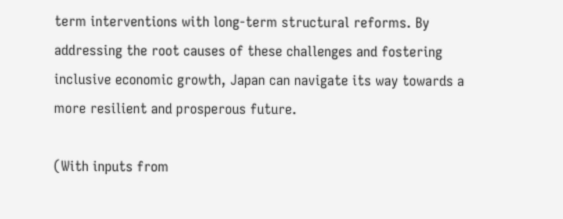term interventions with long-term structural reforms. By addressing the root causes of these challenges and fostering inclusive economic growth, Japan can navigate its way towards a more resilient and prosperous future.

(With inputs from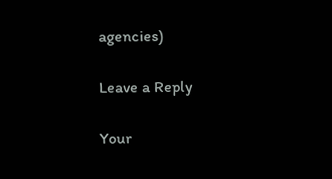agencies)

Leave a Reply

Your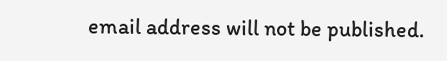email address will not be published.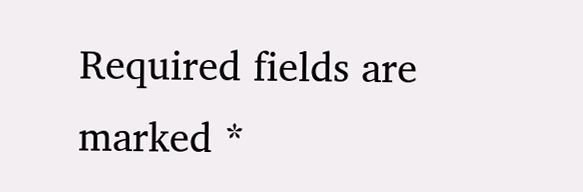Required fields are marked *